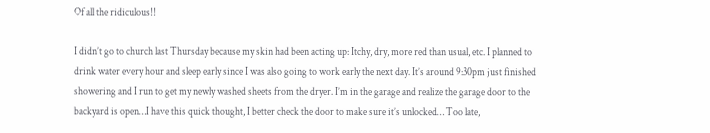Of all the ridiculous!!

I didn’t go to church last Thursday because my skin had been acting up: Itchy, dry, more red than usual, etc. I planned to drink water every hour and sleep early since I was also going to work early the next day. It’s around 9:30pm just finished showering and I run to get my newly washed sheets from the dryer. I’m in the garage and realize the garage door to the backyard is open…I have this quick thought, I better check the door to make sure it’s unlocked… Too late,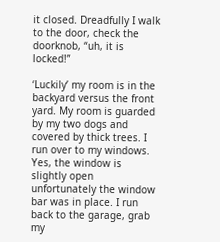it closed. Dreadfully I walk to the door, check the doorknob, “uh, it is locked!”

‘Luckily’ my room is in the backyard versus the front yard. My room is guarded by my two dogs and covered by thick trees. I run over to my windows. Yes, the window is slightly open unfortunately the window bar was in place. I run back to the garage, grab my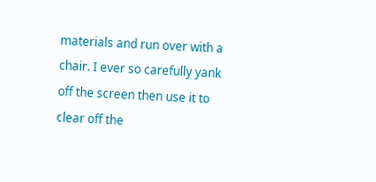materials and run over with a chair. I ever so carefully yank off the screen then use it to clear off the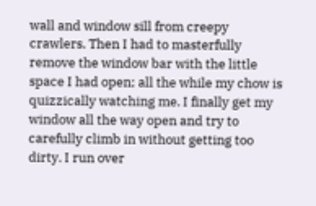wall and window sill from creepy crawlers. Then I had to masterfully remove the window bar with the little space I had open; all the while my chow is quizzically watching me. I finally get my window all the way open and try to carefully climb in without getting too dirty. I run over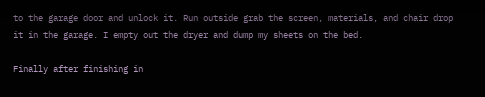to the garage door and unlock it. Run outside grab the screen, materials, and chair drop it in the garage. I empty out the dryer and dump my sheets on the bed.

Finally after finishing in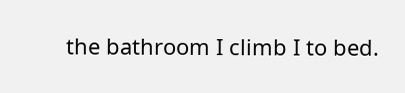the bathroom I climb I to bed.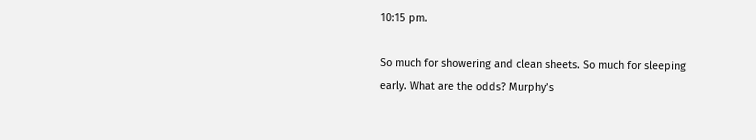10:15 pm.

So much for showering and clean sheets. So much for sleeping early. What are the odds? Murphy’s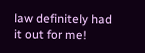law definitely had it out for me!